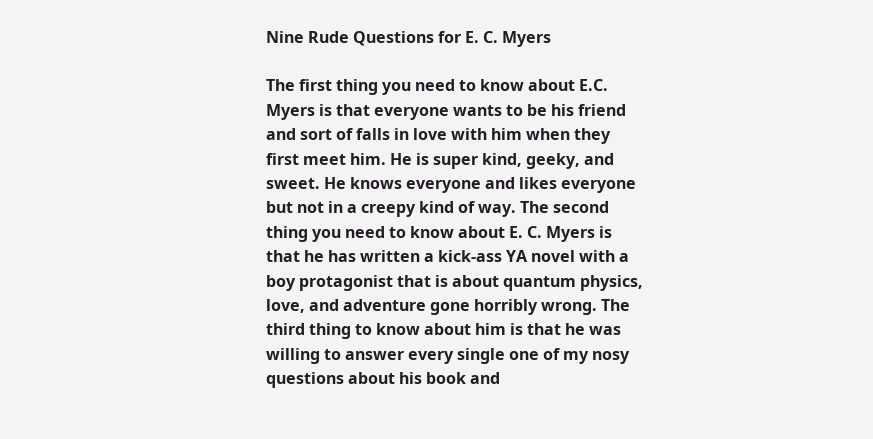Nine Rude Questions for E. C. Myers

The first thing you need to know about E.C. Myers is that everyone wants to be his friend and sort of falls in love with him when they first meet him. He is super kind, geeky, and sweet. He knows everyone and likes everyone but not in a creepy kind of way. The second thing you need to know about E. C. Myers is that he has written a kick-ass YA novel with a boy protagonist that is about quantum physics, love, and adventure gone horribly wrong. The third thing to know about him is that he was willing to answer every single one of my nosy questions about his book and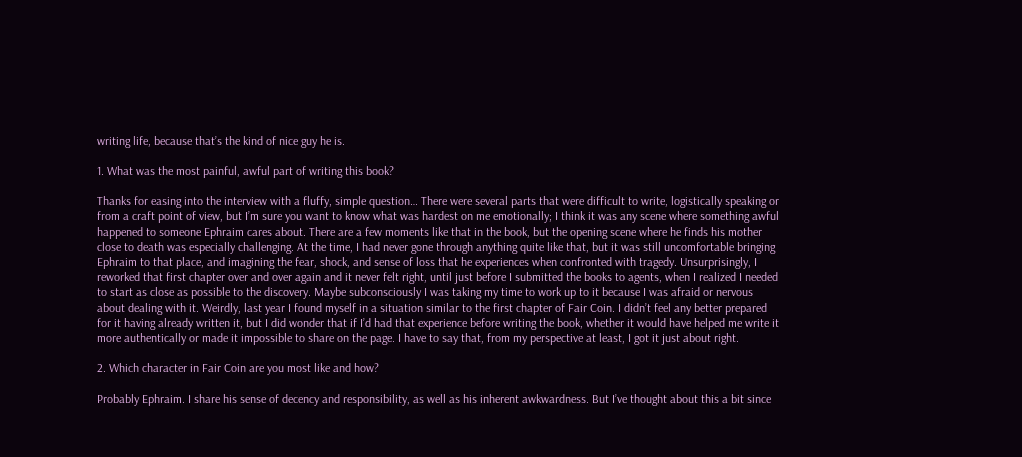writing life, because that’s the kind of nice guy he is.

1. What was the most painful, awful part of writing this book?

Thanks for easing into the interview with a fluffy, simple question… There were several parts that were difficult to write, logistically speaking or from a craft point of view, but I’m sure you want to know what was hardest on me emotionally; I think it was any scene where something awful happened to someone Ephraim cares about. There are a few moments like that in the book, but the opening scene where he finds his mother close to death was especially challenging. At the time, I had never gone through anything quite like that, but it was still uncomfortable bringing Ephraim to that place, and imagining the fear, shock, and sense of loss that he experiences when confronted with tragedy. Unsurprisingly, I reworked that first chapter over and over again and it never felt right, until just before I submitted the books to agents, when I realized I needed to start as close as possible to the discovery. Maybe subconsciously I was taking my time to work up to it because I was afraid or nervous about dealing with it. Weirdly, last year I found myself in a situation similar to the first chapter of Fair Coin. I didn’t feel any better prepared for it having already written it, but I did wonder that if I’d had that experience before writing the book, whether it would have helped me write it more authentically or made it impossible to share on the page. I have to say that, from my perspective at least, I got it just about right.

2. Which character in Fair Coin are you most like and how?

Probably Ephraim. I share his sense of decency and responsibility, as well as his inherent awkwardness. But I’ve thought about this a bit since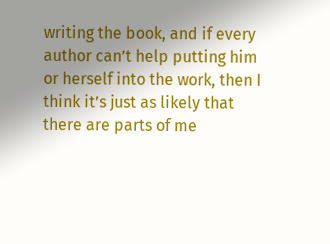writing the book, and if every author can’t help putting him or herself into the work, then I think it’s just as likely that there are parts of me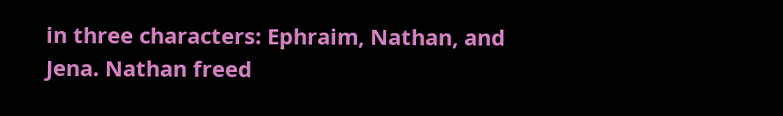in three characters: Ephraim, Nathan, and Jena. Nathan freed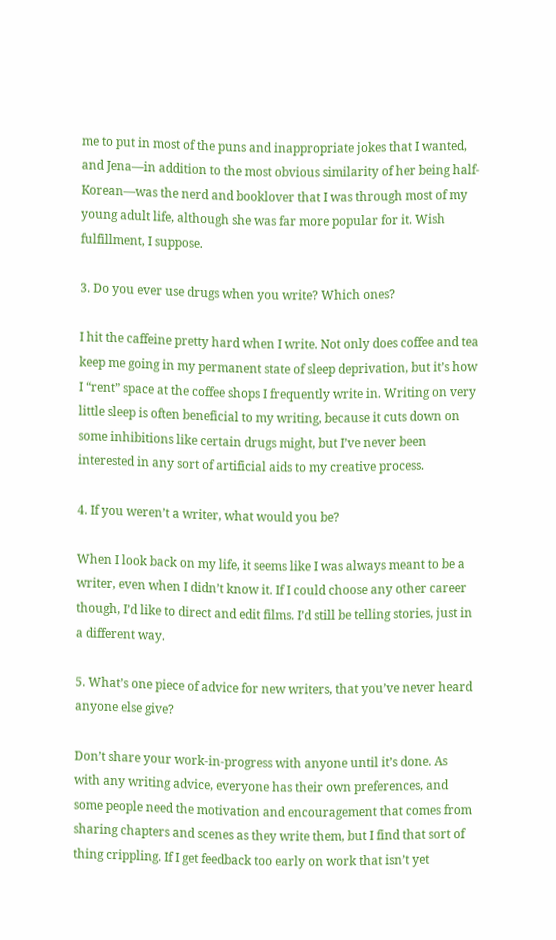me to put in most of the puns and inappropriate jokes that I wanted, and Jena—in addition to the most obvious similarity of her being half-Korean—was the nerd and booklover that I was through most of my young adult life, although she was far more popular for it. Wish fulfillment, I suppose.

3. Do you ever use drugs when you write? Which ones?

I hit the caffeine pretty hard when I write. Not only does coffee and tea keep me going in my permanent state of sleep deprivation, but it’s how I “rent” space at the coffee shops I frequently write in. Writing on very little sleep is often beneficial to my writing, because it cuts down on some inhibitions like certain drugs might, but I’ve never been interested in any sort of artificial aids to my creative process.

4. If you weren’t a writer, what would you be?

When I look back on my life, it seems like I was always meant to be a writer, even when I didn’t know it. If I could choose any other career though, I’d like to direct and edit films. I’d still be telling stories, just in a different way.

5. What’s one piece of advice for new writers, that you’ve never heard anyone else give?

Don’t share your work-in-progress with anyone until it’s done. As with any writing advice, everyone has their own preferences, and some people need the motivation and encouragement that comes from sharing chapters and scenes as they write them, but I find that sort of thing crippling. If I get feedback too early on work that isn’t yet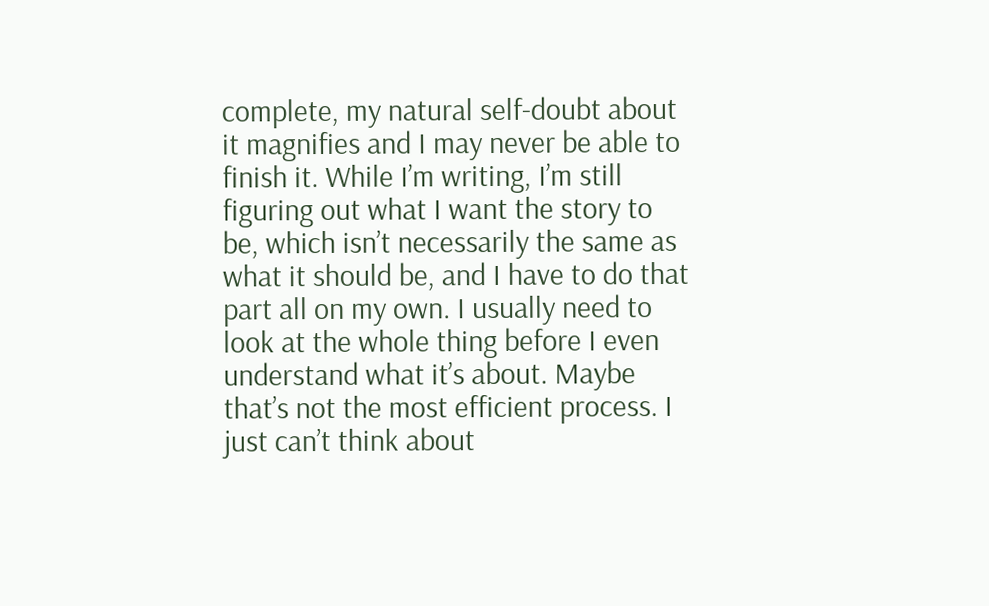complete, my natural self-doubt about it magnifies and I may never be able to finish it. While I’m writing, I’m still figuring out what I want the story to be, which isn’t necessarily the same as what it should be, and I have to do that part all on my own. I usually need to look at the whole thing before I even understand what it’s about. Maybe that’s not the most efficient process. I just can’t think about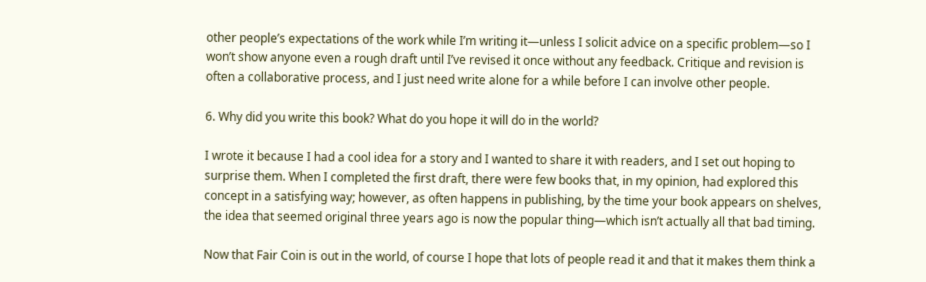other people’s expectations of the work while I’m writing it—unless I solicit advice on a specific problem—so I won’t show anyone even a rough draft until I’ve revised it once without any feedback. Critique and revision is often a collaborative process, and I just need write alone for a while before I can involve other people.

6. Why did you write this book? What do you hope it will do in the world?

I wrote it because I had a cool idea for a story and I wanted to share it with readers, and I set out hoping to surprise them. When I completed the first draft, there were few books that, in my opinion, had explored this concept in a satisfying way; however, as often happens in publishing, by the time your book appears on shelves, the idea that seemed original three years ago is now the popular thing—which isn’t actually all that bad timing.

Now that Fair Coin is out in the world, of course I hope that lots of people read it and that it makes them think a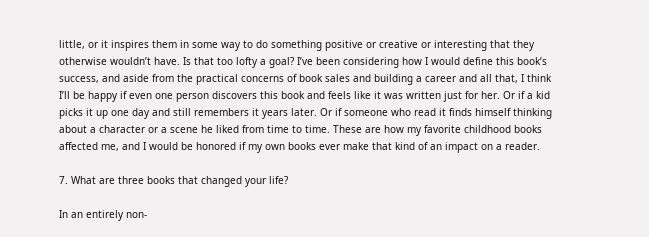little, or it inspires them in some way to do something positive or creative or interesting that they otherwise wouldn’t have. Is that too lofty a goal? I’ve been considering how I would define this book’s success, and aside from the practical concerns of book sales and building a career and all that, I think I’ll be happy if even one person discovers this book and feels like it was written just for her. Or if a kid picks it up one day and still remembers it years later. Or if someone who read it finds himself thinking about a character or a scene he liked from time to time. These are how my favorite childhood books affected me, and I would be honored if my own books ever make that kind of an impact on a reader.

7. What are three books that changed your life?

In an entirely non-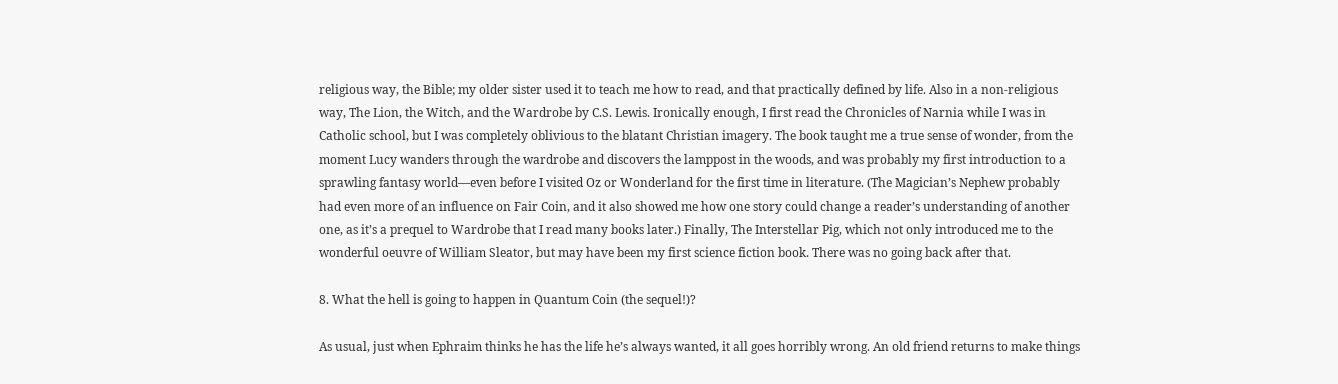religious way, the Bible; my older sister used it to teach me how to read, and that practically defined by life. Also in a non-religious way, The Lion, the Witch, and the Wardrobe by C.S. Lewis. Ironically enough, I first read the Chronicles of Narnia while I was in Catholic school, but I was completely oblivious to the blatant Christian imagery. The book taught me a true sense of wonder, from the moment Lucy wanders through the wardrobe and discovers the lamppost in the woods, and was probably my first introduction to a sprawling fantasy world—even before I visited Oz or Wonderland for the first time in literature. (The Magician’s Nephew probably had even more of an influence on Fair Coin, and it also showed me how one story could change a reader’s understanding of another one, as it’s a prequel to Wardrobe that I read many books later.) Finally, The Interstellar Pig, which not only introduced me to the wonderful oeuvre of William Sleator, but may have been my first science fiction book. There was no going back after that.

8. What the hell is going to happen in Quantum Coin (the sequel!)?

As usual, just when Ephraim thinks he has the life he’s always wanted, it all goes horribly wrong. An old friend returns to make things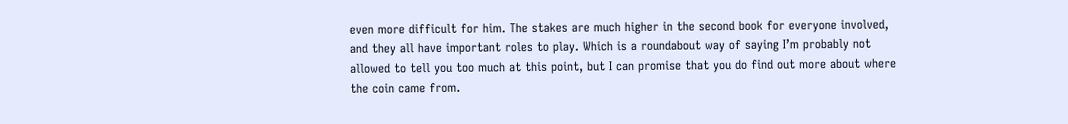even more difficult for him. The stakes are much higher in the second book for everyone involved, and they all have important roles to play. Which is a roundabout way of saying I’m probably not allowed to tell you too much at this point, but I can promise that you do find out more about where the coin came from.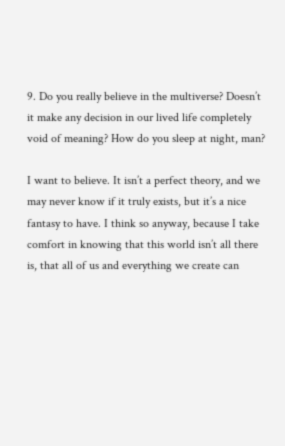9. Do you really believe in the multiverse? Doesn’t it make any decision in our lived life completely void of meaning? How do you sleep at night, man?

I want to believe. It isn’t a perfect theory, and we may never know if it truly exists, but it’s a nice fantasy to have. I think so anyway, because I take comfort in knowing that this world isn’t all there is, that all of us and everything we create can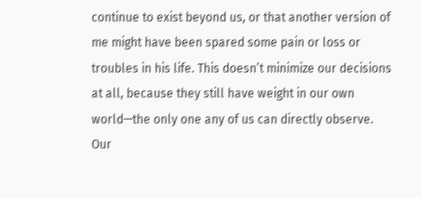continue to exist beyond us, or that another version of me might have been spared some pain or loss or troubles in his life. This doesn’t minimize our decisions at all, because they still have weight in our own world—the only one any of us can directly observe. Our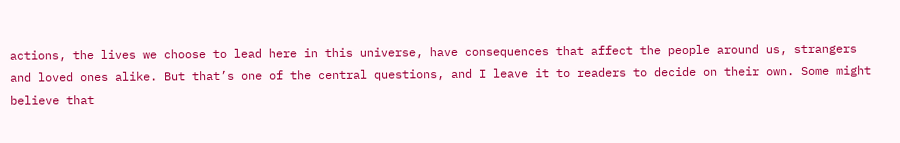actions, the lives we choose to lead here in this universe, have consequences that affect the people around us, strangers and loved ones alike. But that’s one of the central questions, and I leave it to readers to decide on their own. Some might believe that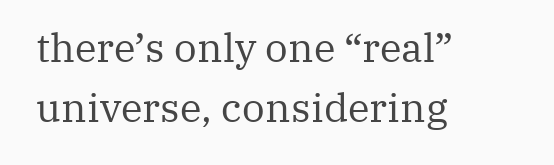there’s only one “real” universe, considering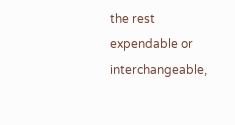the rest expendable or interchangeable,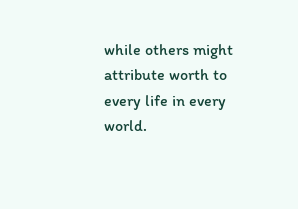while others might attribute worth to every life in every world.